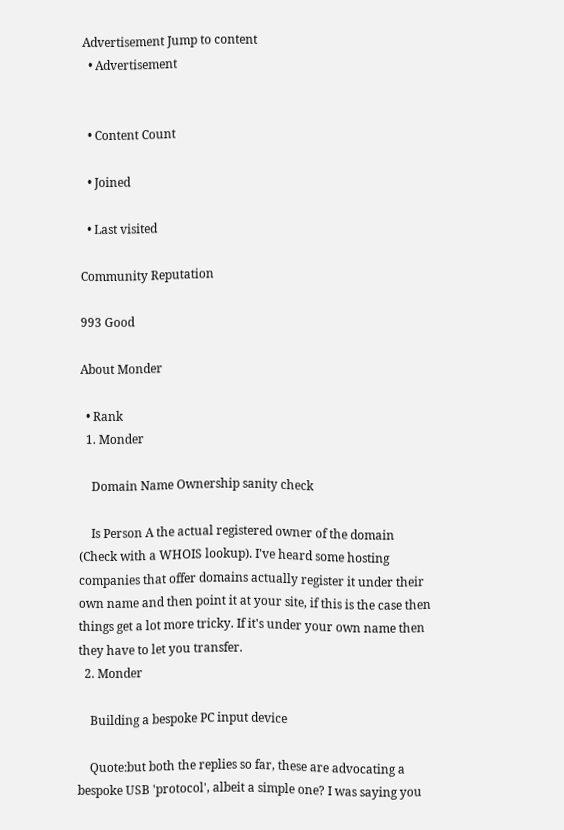Advertisement Jump to content
  • Advertisement


  • Content Count

  • Joined

  • Last visited

Community Reputation

993 Good

About Monder

  • Rank
  1. Monder

    Domain Name Ownership sanity check

    Is Person A the actual registered owner of the domain (Check with a WHOIS lookup). I've heard some hosting companies that offer domains actually register it under their own name and then point it at your site, if this is the case then things get a lot more tricky. If it's under your own name then they have to let you transfer.
  2. Monder

    Building a bespoke PC input device

    Quote:but both the replies so far, these are advocating a bespoke USB 'protocol', albeit a simple one? I was saying you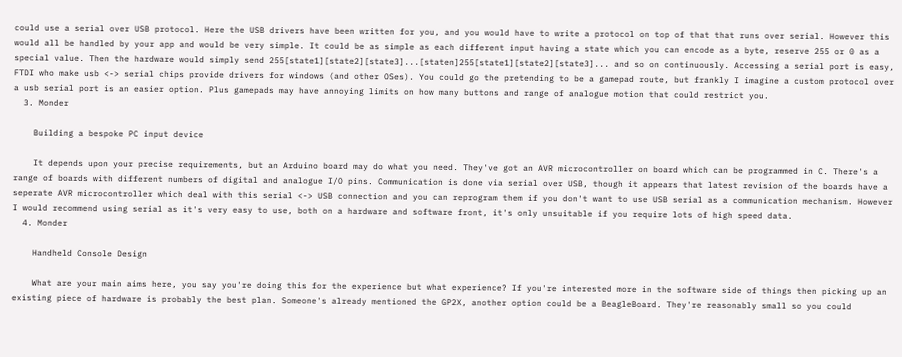could use a serial over USB protocol. Here the USB drivers have been written for you, and you would have to write a protocol on top of that that runs over serial. However this would all be handled by your app and would be very simple. It could be as simple as each different input having a state which you can encode as a byte, reserve 255 or 0 as a special value. Then the hardware would simply send 255[state1][state2][state3]...[staten]255[state1][state2][state3]... and so on continuously. Accessing a serial port is easy, FTDI who make usb <-> serial chips provide drivers for windows (and other OSes). You could go the pretending to be a gamepad route, but frankly I imagine a custom protocol over a usb serial port is an easier option. Plus gamepads may have annoying limits on how many buttons and range of analogue motion that could restrict you.
  3. Monder

    Building a bespoke PC input device

    It depends upon your precise requirements, but an Arduino board may do what you need. They've got an AVR microcontroller on board which can be programmed in C. There's a range of boards with different numbers of digital and analogue I/O pins. Communication is done via serial over USB, though it appears that latest revision of the boards have a seperate AVR microcontroller which deal with this serial <-> USB connection and you can reprogram them if you don't want to use USB serial as a communication mechanism. However I would recommend using serial as it's very easy to use, both on a hardware and software front, it's only unsuitable if you require lots of high speed data.
  4. Monder

    Handheld Console Design

    What are your main aims here, you say you're doing this for the experience but what experience? If you're interested more in the software side of things then picking up an existing piece of hardware is probably the best plan. Someone's already mentioned the GP2X, another option could be a BeagleBoard. They're reasonably small so you could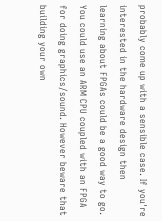probably come up with a sensible case. If you're interested in the hardware design then learning about FPGAs could be a good way to go. You could use an ARM CPU coupled with an FPGA for doing graphics/sound. However beware that building your own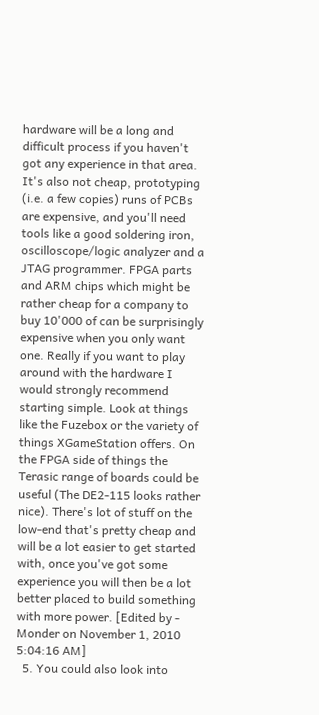hardware will be a long and difficult process if you haven't got any experience in that area. It's also not cheap, prototyping (i.e. a few copies) runs of PCBs are expensive, and you'll need tools like a good soldering iron, oscilloscope/logic analyzer and a JTAG programmer. FPGA parts and ARM chips which might be rather cheap for a company to buy 10'000 of can be surprisingly expensive when you only want one. Really if you want to play around with the hardware I would strongly recommend starting simple. Look at things like the Fuzebox or the variety of things XGameStation offers. On the FPGA side of things the Terasic range of boards could be useful (The DE2-115 looks rather nice). There's lot of stuff on the low-end that's pretty cheap and will be a lot easier to get started with, once you've got some experience you will then be a lot better placed to build something with more power. [Edited by - Monder on November 1, 2010 5:04:16 AM]
  5. You could also look into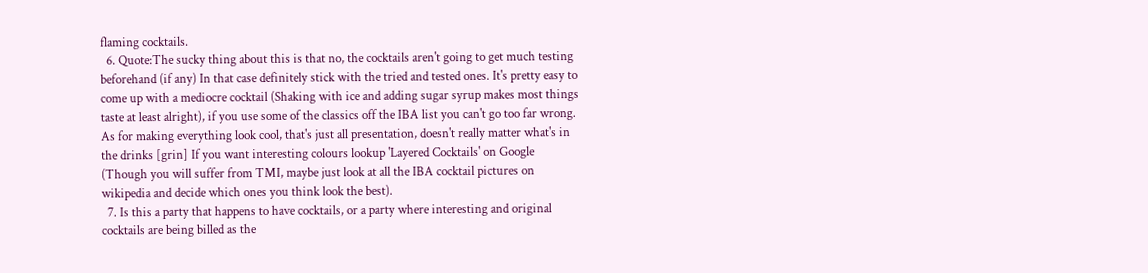flaming cocktails.
  6. Quote:The sucky thing about this is that no, the cocktails aren't going to get much testing beforehand (if any) In that case definitely stick with the tried and tested ones. It's pretty easy to come up with a mediocre cocktail (Shaking with ice and adding sugar syrup makes most things taste at least alright), if you use some of the classics off the IBA list you can't go too far wrong. As for making everything look cool, that's just all presentation, doesn't really matter what's in the drinks [grin] If you want interesting colours lookup 'Layered Cocktails' on Google (Though you will suffer from TMI, maybe just look at all the IBA cocktail pictures on wikipedia and decide which ones you think look the best).
  7. Is this a party that happens to have cocktails, or a party where interesting and original cocktails are being billed as the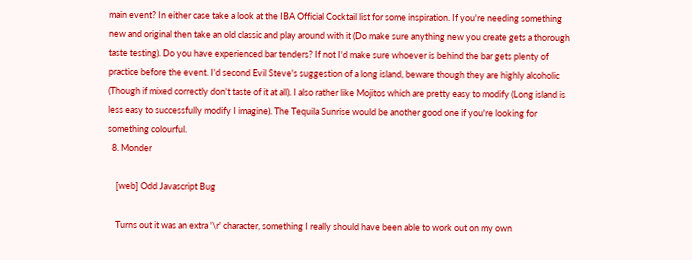main event? In either case take a look at the IBA Official Cocktail list for some inspiration. If you're needing something new and original then take an old classic and play around with it (Do make sure anything new you create gets a thorough taste testing). Do you have experienced bar tenders? If not I'd make sure whoever is behind the bar gets plenty of practice before the event. I'd second Evil Steve's suggestion of a long island, beware though they are highly alcoholic (Though if mixed correctly don't taste of it at all). I also rather like Mojitos which are pretty easy to modify (Long island is less easy to successfully modify I imagine). The Tequila Sunrise would be another good one if you're looking for something colourful.
  8. Monder

    [web] Odd Javascript Bug

    Turns out it was an extra '\r' character, something I really should have been able to work out on my own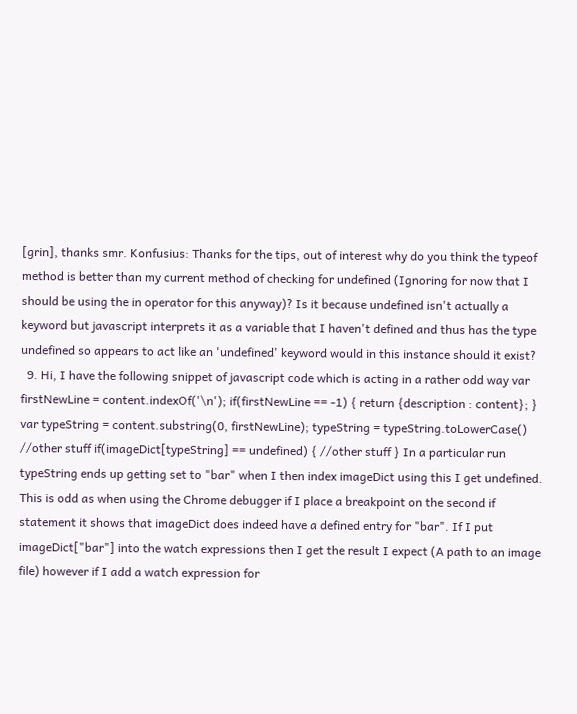[grin], thanks smr. Konfusius: Thanks for the tips, out of interest why do you think the typeof method is better than my current method of checking for undefined (Ignoring for now that I should be using the in operator for this anyway)? Is it because undefined isn't actually a keyword but javascript interprets it as a variable that I haven't defined and thus has the type undefined so appears to act like an 'undefined' keyword would in this instance should it exist?
  9. Hi, I have the following snippet of javascript code which is acting in a rather odd way var firstNewLine = content.indexOf('\n'); if(firstNewLine == -1) { return {description : content}; } var typeString = content.substring(0, firstNewLine); typeString = typeString.toLowerCase() //other stuff if(imageDict[typeString] == undefined) { //other stuff } In a particular run typeString ends up getting set to "bar" when I then index imageDict using this I get undefined. This is odd as when using the Chrome debugger if I place a breakpoint on the second if statement it shows that imageDict does indeed have a defined entry for "bar". If I put imageDict["bar"] into the watch expressions then I get the result I expect (A path to an image file) however if I add a watch expression for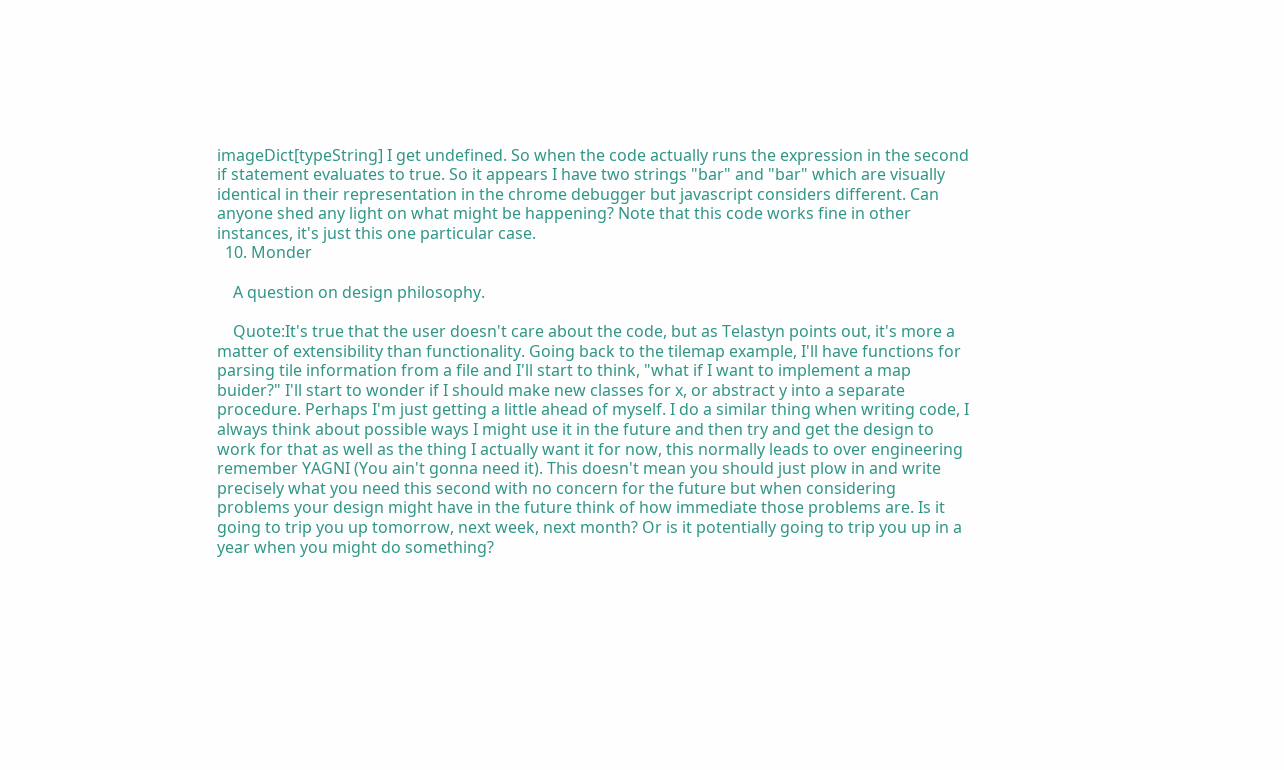imageDict[typeString] I get undefined. So when the code actually runs the expression in the second if statement evaluates to true. So it appears I have two strings "bar" and "bar" which are visually identical in their representation in the chrome debugger but javascript considers different. Can anyone shed any light on what might be happening? Note that this code works fine in other instances, it's just this one particular case.
  10. Monder

    A question on design philosophy.

    Quote:It's true that the user doesn't care about the code, but as Telastyn points out, it's more a matter of extensibility than functionality. Going back to the tilemap example, I'll have functions for parsing tile information from a file and I'll start to think, "what if I want to implement a map buider?" I'll start to wonder if I should make new classes for x, or abstract y into a separate procedure. Perhaps I'm just getting a little ahead of myself. I do a similar thing when writing code, I always think about possible ways I might use it in the future and then try and get the design to work for that as well as the thing I actually want it for now, this normally leads to over engineering remember YAGNI (You ain't gonna need it). This doesn't mean you should just plow in and write precisely what you need this second with no concern for the future but when considering problems your design might have in the future think of how immediate those problems are. Is it going to trip you up tomorrow, next week, next month? Or is it potentially going to trip you up in a year when you might do something?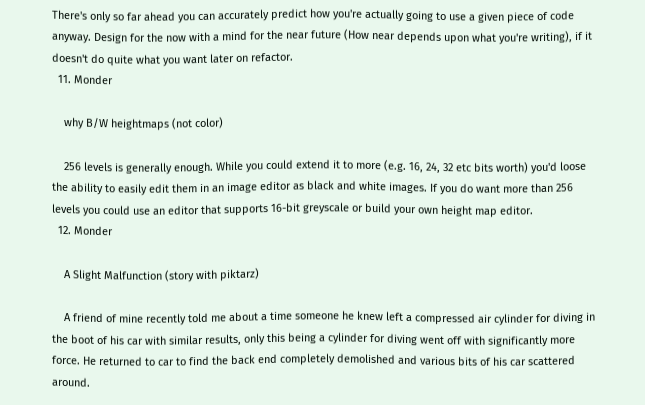There's only so far ahead you can accurately predict how you're actually going to use a given piece of code anyway. Design for the now with a mind for the near future (How near depends upon what you're writing), if it doesn't do quite what you want later on refactor.
  11. Monder

    why B/W heightmaps (not color)

    256 levels is generally enough. While you could extend it to more (e.g. 16, 24, 32 etc bits worth) you'd loose the ability to easily edit them in an image editor as black and white images. If you do want more than 256 levels you could use an editor that supports 16-bit greyscale or build your own height map editor.
  12. Monder

    A Slight Malfunction (story with piktarz)

    A friend of mine recently told me about a time someone he knew left a compressed air cylinder for diving in the boot of his car with similar results, only this being a cylinder for diving went off with significantly more force. He returned to car to find the back end completely demolished and various bits of his car scattered around.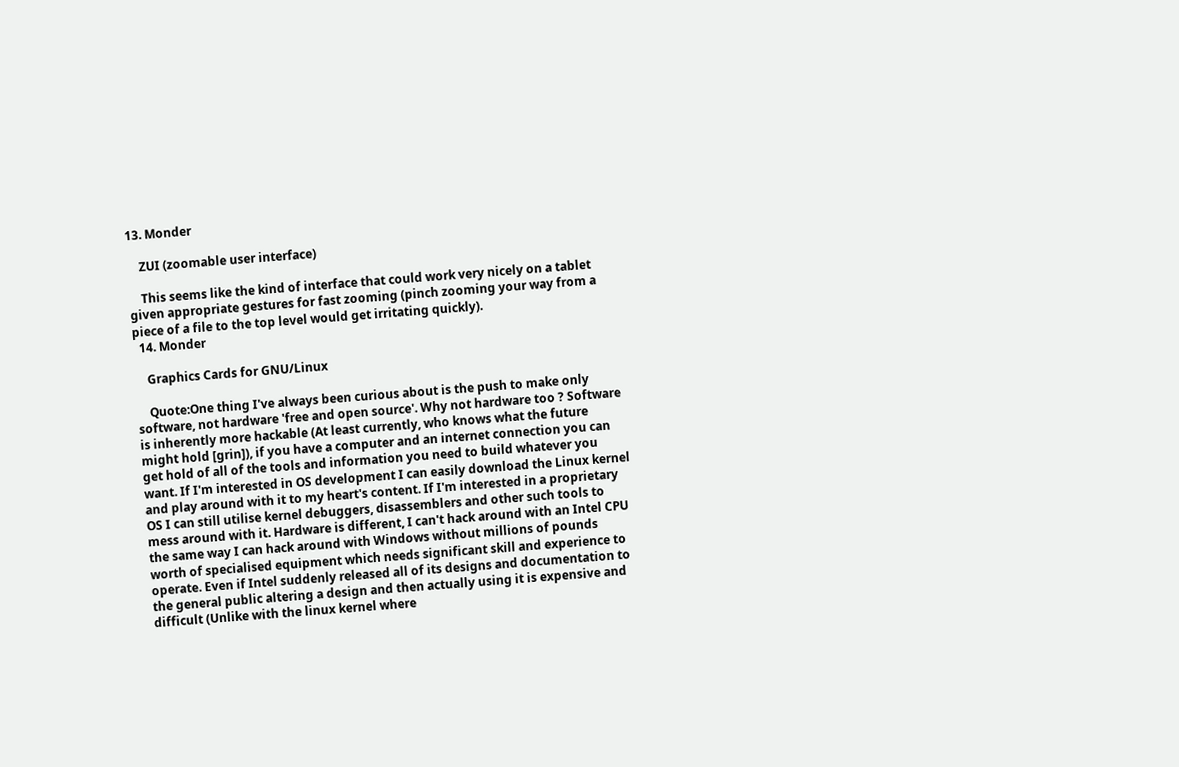13. Monder

    ZUI (zoomable user interface)

    This seems like the kind of interface that could work very nicely on a tablet given appropriate gestures for fast zooming (pinch zooming your way from a piece of a file to the top level would get irritating quickly).
  14. Monder

    Graphics Cards for GNU/Linux

    Quote:One thing I've always been curious about is the push to make only software, not hardware 'free and open source'. Why not hardware too ? Software is inherently more hackable (At least currently, who knows what the future might hold [grin]), if you have a computer and an internet connection you can get hold of all of the tools and information you need to build whatever you want. If I'm interested in OS development I can easily download the Linux kernel and play around with it to my heart's content. If I'm interested in a proprietary OS I can still utilise kernel debuggers, disassemblers and other such tools to mess around with it. Hardware is different, I can't hack around with an Intel CPU the same way I can hack around with Windows without millions of pounds worth of specialised equipment which needs significant skill and experience to operate. Even if Intel suddenly released all of its designs and documentation to the general public altering a design and then actually using it is expensive and difficult (Unlike with the linux kernel where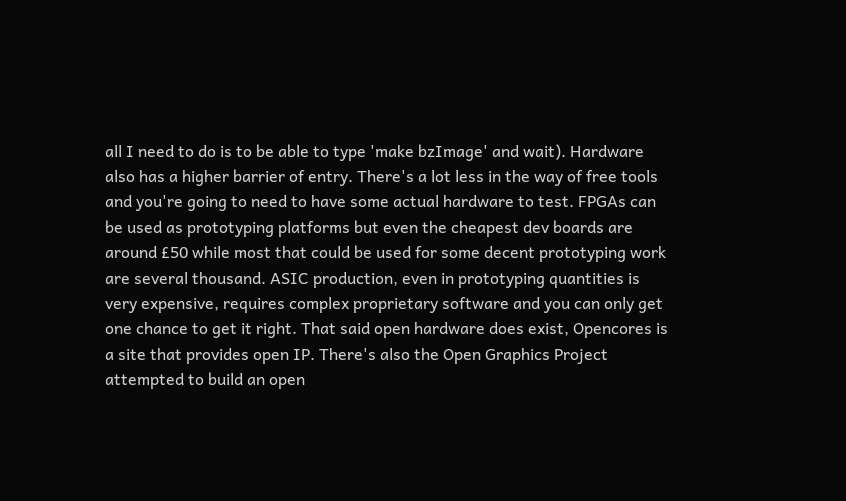all I need to do is to be able to type 'make bzImage' and wait). Hardware also has a higher barrier of entry. There's a lot less in the way of free tools and you're going to need to have some actual hardware to test. FPGAs can be used as prototyping platforms but even the cheapest dev boards are around £50 while most that could be used for some decent prototyping work are several thousand. ASIC production, even in prototyping quantities is very expensive, requires complex proprietary software and you can only get one chance to get it right. That said open hardware does exist, Opencores is a site that provides open IP. There's also the Open Graphics Project attempted to build an open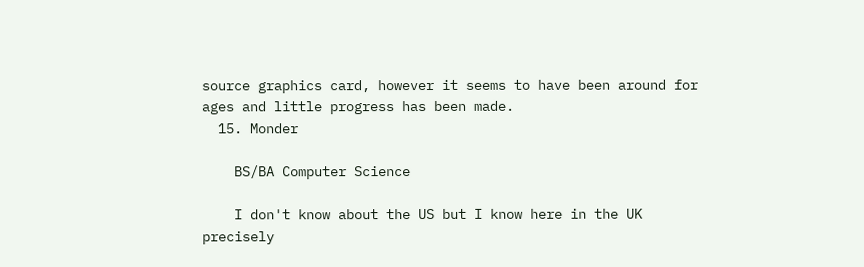source graphics card, however it seems to have been around for ages and little progress has been made.
  15. Monder

    BS/BA Computer Science

    I don't know about the US but I know here in the UK precisely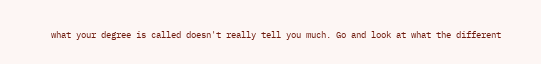what your degree is called doesn't really tell you much. Go and look at what the different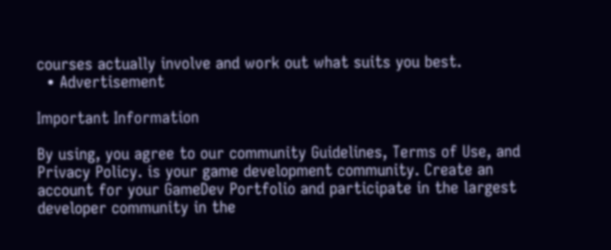courses actually involve and work out what suits you best.
  • Advertisement

Important Information

By using, you agree to our community Guidelines, Terms of Use, and Privacy Policy. is your game development community. Create an account for your GameDev Portfolio and participate in the largest developer community in the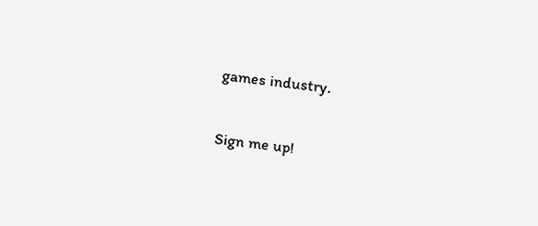games industry.

Sign me up!